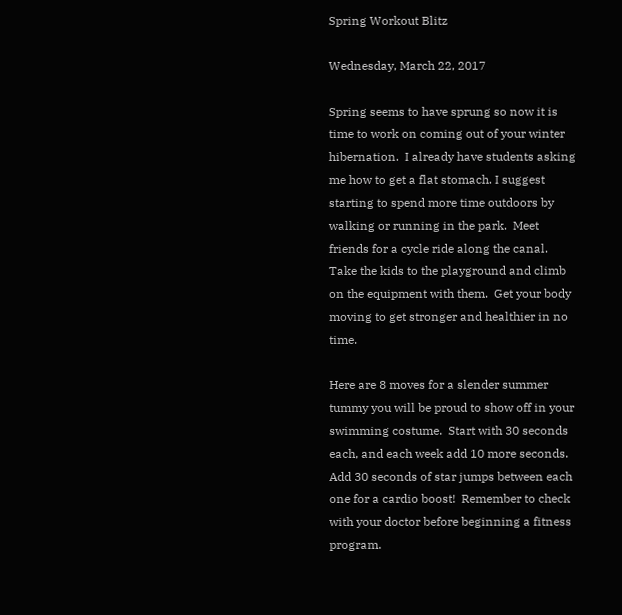Spring Workout Blitz

Wednesday, March 22, 2017

Spring seems to have sprung so now it is time to work on coming out of your winter hibernation.  I already have students asking me how to get a flat stomach. I suggest starting to spend more time outdoors by walking or running in the park.  Meet friends for a cycle ride along the canal.  Take the kids to the playground and climb on the equipment with them.  Get your body moving to get stronger and healthier in no time.

Here are 8 moves for a slender summer tummy you will be proud to show off in your swimming costume.  Start with 30 seconds each, and each week add 10 more seconds.  Add 30 seconds of star jumps between each one for a cardio boost!  Remember to check with your doctor before beginning a fitness program.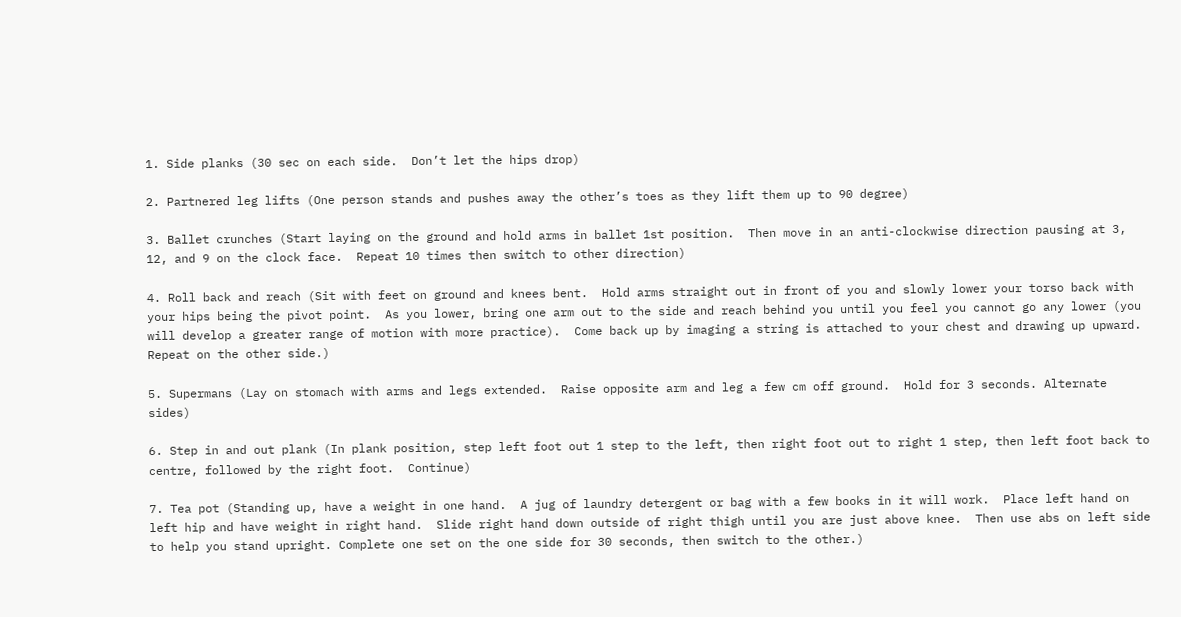1. Side planks (30 sec on each side.  Don’t let the hips drop)

2. Partnered leg lifts (One person stands and pushes away the other’s toes as they lift them up to 90 degree)

3. Ballet crunches (Start laying on the ground and hold arms in ballet 1st position.  Then move in an anti-clockwise direction pausing at 3, 12, and 9 on the clock face.  Repeat 10 times then switch to other direction)

4. Roll back and reach (Sit with feet on ground and knees bent.  Hold arms straight out in front of you and slowly lower your torso back with your hips being the pivot point.  As you lower, bring one arm out to the side and reach behind you until you feel you cannot go any lower (you will develop a greater range of motion with more practice).  Come back up by imaging a string is attached to your chest and drawing up upward.  Repeat on the other side.)

5. Supermans (Lay on stomach with arms and legs extended.  Raise opposite arm and leg a few cm off ground.  Hold for 3 seconds. Alternate sides)

6. Step in and out plank (In plank position, step left foot out 1 step to the left, then right foot out to right 1 step, then left foot back to centre, followed by the right foot.  Continue)

7. Tea pot (Standing up, have a weight in one hand.  A jug of laundry detergent or bag with a few books in it will work.  Place left hand on left hip and have weight in right hand.  Slide right hand down outside of right thigh until you are just above knee.  Then use abs on left side to help you stand upright. Complete one set on the one side for 30 seconds, then switch to the other.)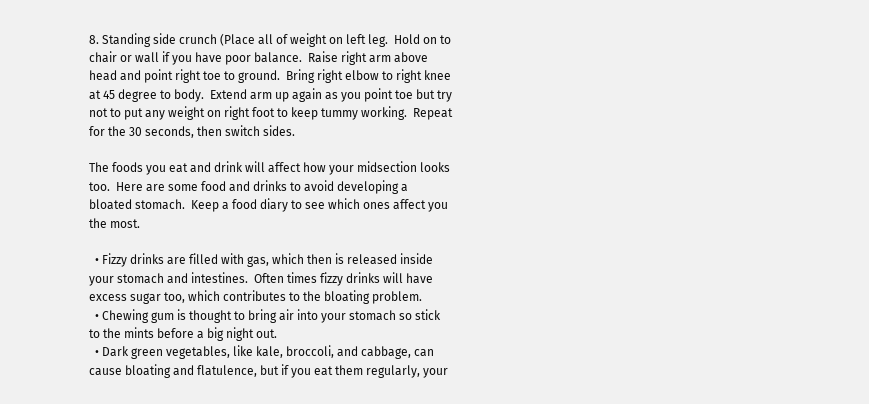8. Standing side crunch (Place all of weight on left leg.  Hold on to chair or wall if you have poor balance.  Raise right arm above head and point right toe to ground.  Bring right elbow to right knee at 45 degree to body.  Extend arm up again as you point toe but try not to put any weight on right foot to keep tummy working.  Repeat for the 30 seconds, then switch sides.

The foods you eat and drink will affect how your midsection looks too.  Here are some food and drinks to avoid developing a bloated stomach.  Keep a food diary to see which ones affect you the most.

  • Fizzy drinks are filled with gas, which then is released inside your stomach and intestines.  Often times fizzy drinks will have excess sugar too, which contributes to the bloating problem.
  • Chewing gum is thought to bring air into your stomach so stick to the mints before a big night out.
  • Dark green vegetables, like kale, broccoli, and cabbage, can cause bloating and flatulence, but if you eat them regularly, your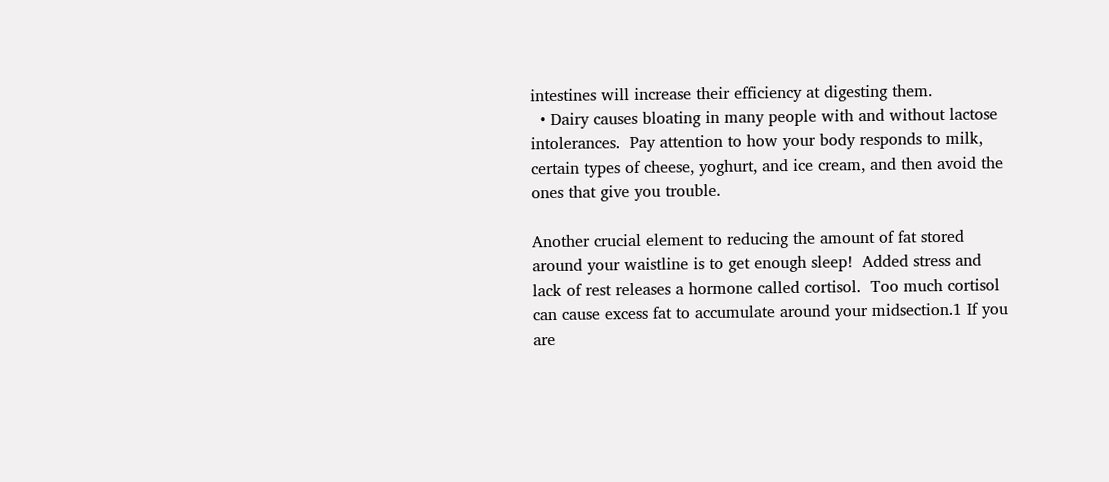intestines will increase their efficiency at digesting them.
  • Dairy causes bloating in many people with and without lactose intolerances.  Pay attention to how your body responds to milk, certain types of cheese, yoghurt, and ice cream, and then avoid the ones that give you trouble.

Another crucial element to reducing the amount of fat stored around your waistline is to get enough sleep!  Added stress and lack of rest releases a hormone called cortisol.  Too much cortisol can cause excess fat to accumulate around your midsection.1 If you are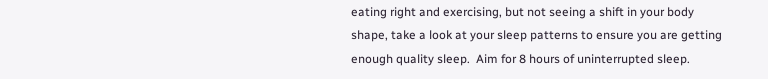eating right and exercising, but not seeing a shift in your body shape, take a look at your sleep patterns to ensure you are getting enough quality sleep.  Aim for 8 hours of uninterrupted sleep.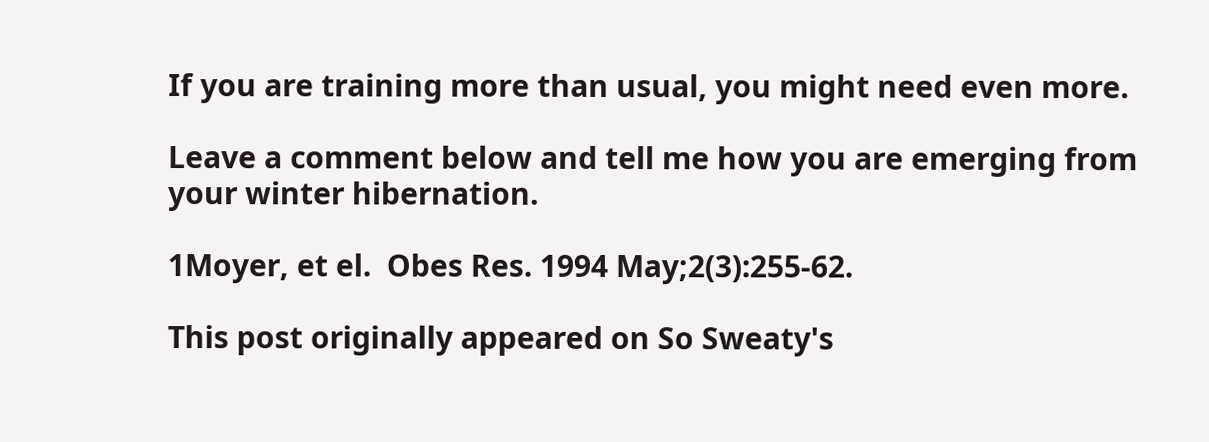If you are training more than usual, you might need even more.

Leave a comment below and tell me how you are emerging from your winter hibernation.

1Moyer, et el.  Obes Res. 1994 May;2(3):255-62.

This post originally appeared on So Sweaty's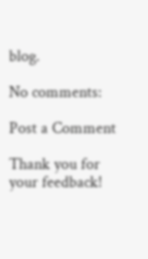blog.

No comments:

Post a Comment

Thank you for your feedback!